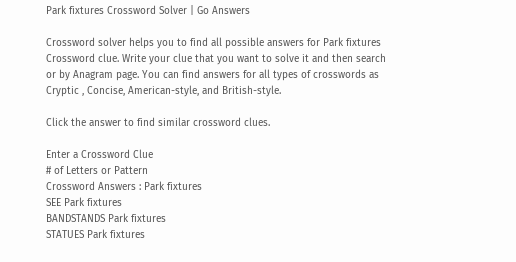Park fixtures Crossword Solver | Go Answers

Crossword solver helps you to find all possible answers for Park fixtures Crossword clue. Write your clue that you want to solve it and then search or by Anagram page. You can find answers for all types of crosswords as Cryptic , Concise, American-style, and British-style.

Click the answer to find similar crossword clues.

Enter a Crossword Clue
# of Letters or Pattern
Crossword Answers : Park fixtures
SEE Park fixtures
BANDSTANDS Park fixtures
STATUES Park fixtures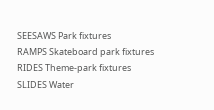SEESAWS Park fixtures
RAMPS Skateboard park fixtures
RIDES Theme-park fixtures
SLIDES Water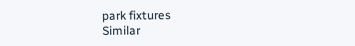park fixtures
Similar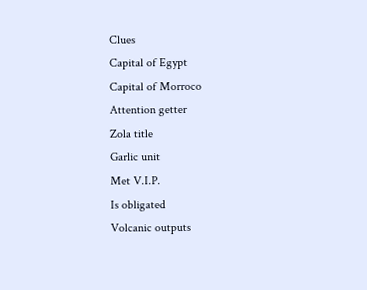Clues
Capital of Egypt
Capital of Morroco
Attention getter
Zola title
Garlic unit
Met V.I.P.
Is obligated
Volcanic outputs